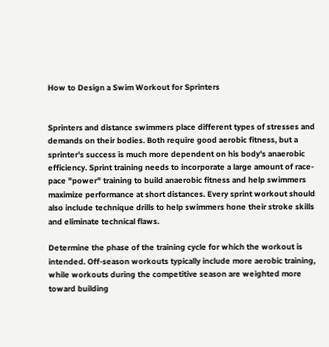How to Design a Swim Workout for Sprinters


Sprinters and distance swimmers place different types of stresses and demands on their bodies. Both require good aerobic fitness, but a sprinter's success is much more dependent on his body's anaerobic efficiency. Sprint training needs to incorporate a large amount of race-pace "power" training to build anaerobic fitness and help swimmers maximize performance at short distances. Every sprint workout should also include technique drills to help swimmers hone their stroke skills and eliminate technical flaws.

Determine the phase of the training cycle for which the workout is intended. Off-season workouts typically include more aerobic training, while workouts during the competitive season are weighted more toward building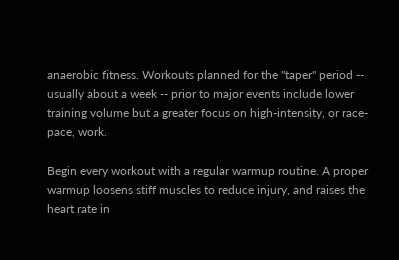anaerobic fitness. Workouts planned for the "taper" period -- usually about a week -- prior to major events include lower training volume but a greater focus on high-intensity, or race-pace, work.

Begin every workout with a regular warmup routine. A proper warmup loosens stiff muscles to reduce injury, and raises the heart rate in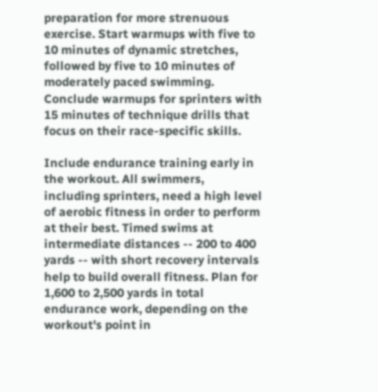preparation for more strenuous exercise. Start warmups with five to 10 minutes of dynamic stretches, followed by five to 10 minutes of moderately paced swimming. Conclude warmups for sprinters with 15 minutes of technique drills that focus on their race-specific skills.

Include endurance training early in the workout. All swimmers, including sprinters, need a high level of aerobic fitness in order to perform at their best. Timed swims at intermediate distances -- 200 to 400 yards -- with short recovery intervals help to build overall fitness. Plan for 1,600 to 2,500 yards in total endurance work, depending on the workout's point in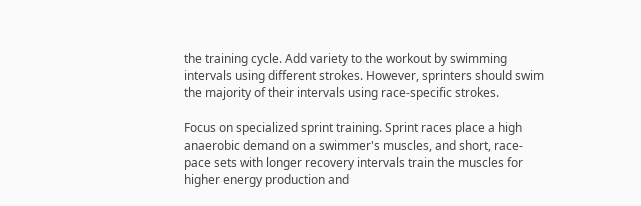the training cycle. Add variety to the workout by swimming intervals using different strokes. However, sprinters should swim the majority of their intervals using race-specific strokes.

Focus on specialized sprint training. Sprint races place a high anaerobic demand on a swimmer's muscles, and short, race-pace sets with longer recovery intervals train the muscles for higher energy production and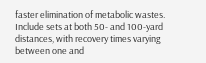faster elimination of metabolic wastes. Include sets at both 50- and 100-yard distances, with recovery times varying between one and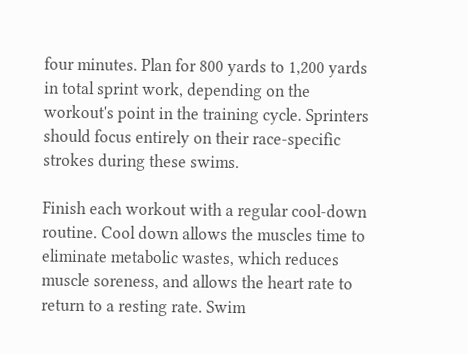four minutes. Plan for 800 yards to 1,200 yards in total sprint work, depending on the workout's point in the training cycle. Sprinters should focus entirely on their race-specific strokes during these swims.

Finish each workout with a regular cool-down routine. Cool down allows the muscles time to eliminate metabolic wastes, which reduces muscle soreness, and allows the heart rate to return to a resting rate. Swim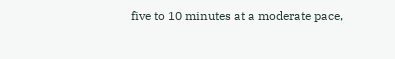five to 10 minutes at a moderate pace,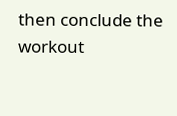then conclude the workout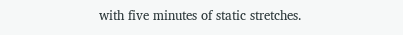with five minutes of static stretches.